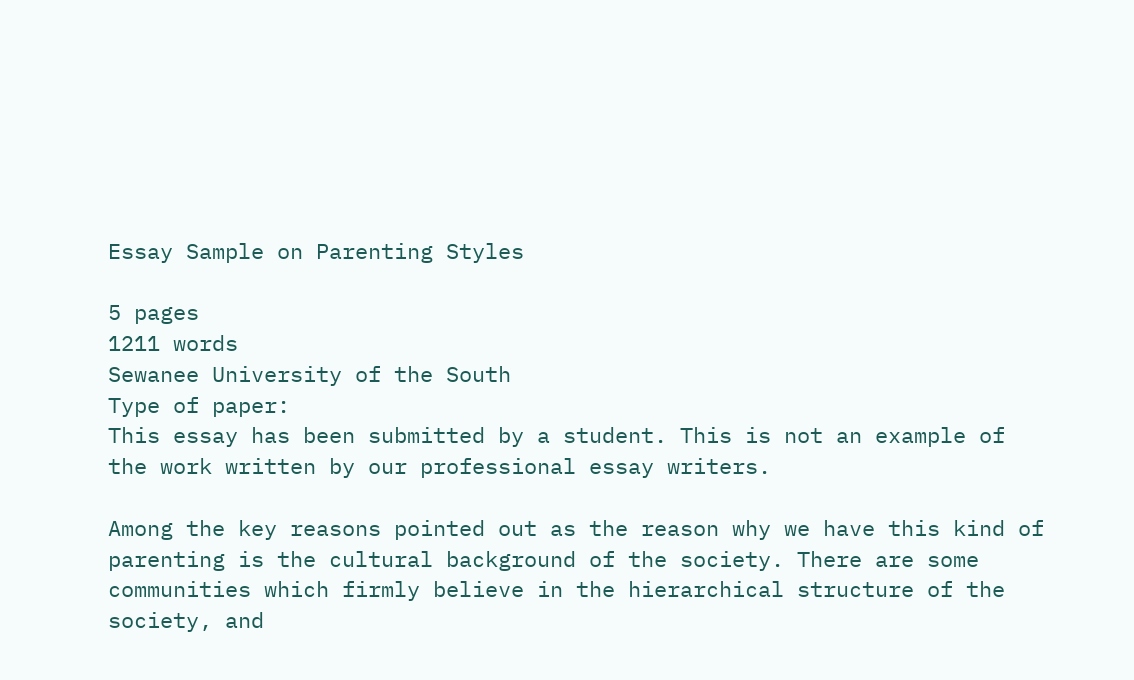Essay Sample on Parenting Styles

5 pages
1211 words
Sewanee University of the South
Type of paper:
This essay has been submitted by a student. This is not an example of the work written by our professional essay writers.

Among the key reasons pointed out as the reason why we have this kind of parenting is the cultural background of the society. There are some communities which firmly believe in the hierarchical structure of the society, and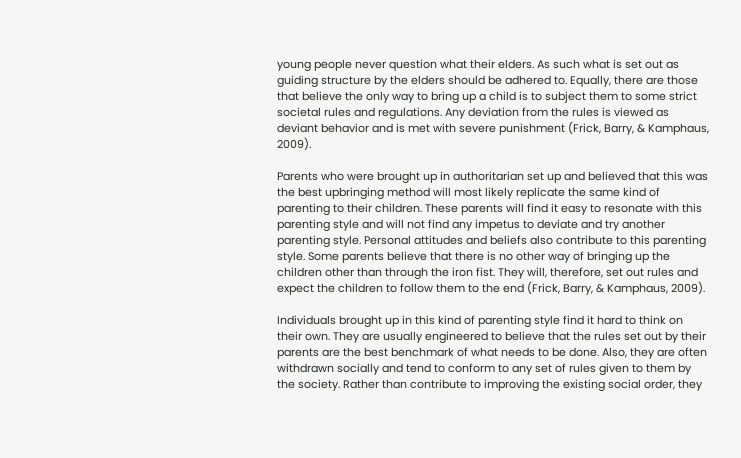young people never question what their elders. As such what is set out as guiding structure by the elders should be adhered to. Equally, there are those that believe the only way to bring up a child is to subject them to some strict societal rules and regulations. Any deviation from the rules is viewed as deviant behavior and is met with severe punishment (Frick, Barry, & Kamphaus, 2009).

Parents who were brought up in authoritarian set up and believed that this was the best upbringing method will most likely replicate the same kind of parenting to their children. These parents will find it easy to resonate with this parenting style and will not find any impetus to deviate and try another parenting style. Personal attitudes and beliefs also contribute to this parenting style. Some parents believe that there is no other way of bringing up the children other than through the iron fist. They will, therefore, set out rules and expect the children to follow them to the end (Frick, Barry, & Kamphaus, 2009).

Individuals brought up in this kind of parenting style find it hard to think on their own. They are usually engineered to believe that the rules set out by their parents are the best benchmark of what needs to be done. Also, they are often withdrawn socially and tend to conform to any set of rules given to them by the society. Rather than contribute to improving the existing social order, they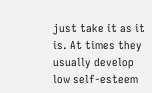just take it as it is. At times they usually develop low self-esteem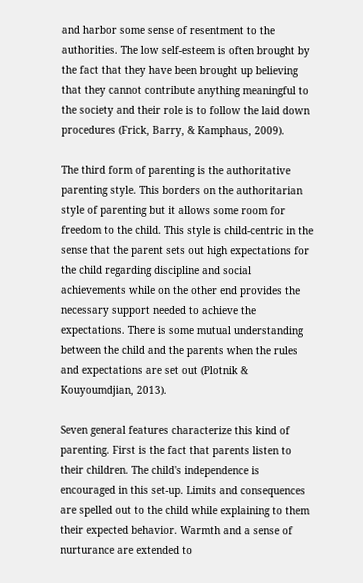and harbor some sense of resentment to the authorities. The low self-esteem is often brought by the fact that they have been brought up believing that they cannot contribute anything meaningful to the society and their role is to follow the laid down procedures (Frick, Barry, & Kamphaus, 2009).

The third form of parenting is the authoritative parenting style. This borders on the authoritarian style of parenting but it allows some room for freedom to the child. This style is child-centric in the sense that the parent sets out high expectations for the child regarding discipline and social achievements while on the other end provides the necessary support needed to achieve the expectations. There is some mutual understanding between the child and the parents when the rules and expectations are set out (Plotnik & Kouyoumdjian, 2013).

Seven general features characterize this kind of parenting. First is the fact that parents listen to their children. The child's independence is encouraged in this set-up. Limits and consequences are spelled out to the child while explaining to them their expected behavior. Warmth and a sense of nurturance are extended to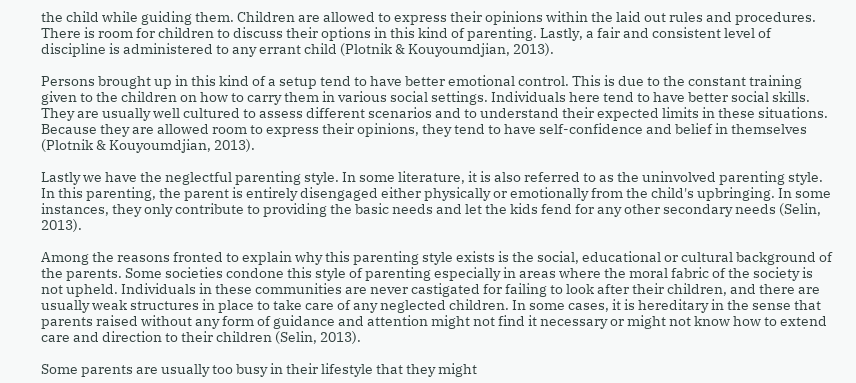the child while guiding them. Children are allowed to express their opinions within the laid out rules and procedures. There is room for children to discuss their options in this kind of parenting. Lastly, a fair and consistent level of discipline is administered to any errant child (Plotnik & Kouyoumdjian, 2013).

Persons brought up in this kind of a setup tend to have better emotional control. This is due to the constant training given to the children on how to carry them in various social settings. Individuals here tend to have better social skills. They are usually well cultured to assess different scenarios and to understand their expected limits in these situations. Because they are allowed room to express their opinions, they tend to have self-confidence and belief in themselves (Plotnik & Kouyoumdjian, 2013).

Lastly we have the neglectful parenting style. In some literature, it is also referred to as the uninvolved parenting style. In this parenting, the parent is entirely disengaged either physically or emotionally from the child's upbringing. In some instances, they only contribute to providing the basic needs and let the kids fend for any other secondary needs (Selin, 2013).

Among the reasons fronted to explain why this parenting style exists is the social, educational or cultural background of the parents. Some societies condone this style of parenting especially in areas where the moral fabric of the society is not upheld. Individuals in these communities are never castigated for failing to look after their children, and there are usually weak structures in place to take care of any neglected children. In some cases, it is hereditary in the sense that parents raised without any form of guidance and attention might not find it necessary or might not know how to extend care and direction to their children (Selin, 2013).

Some parents are usually too busy in their lifestyle that they might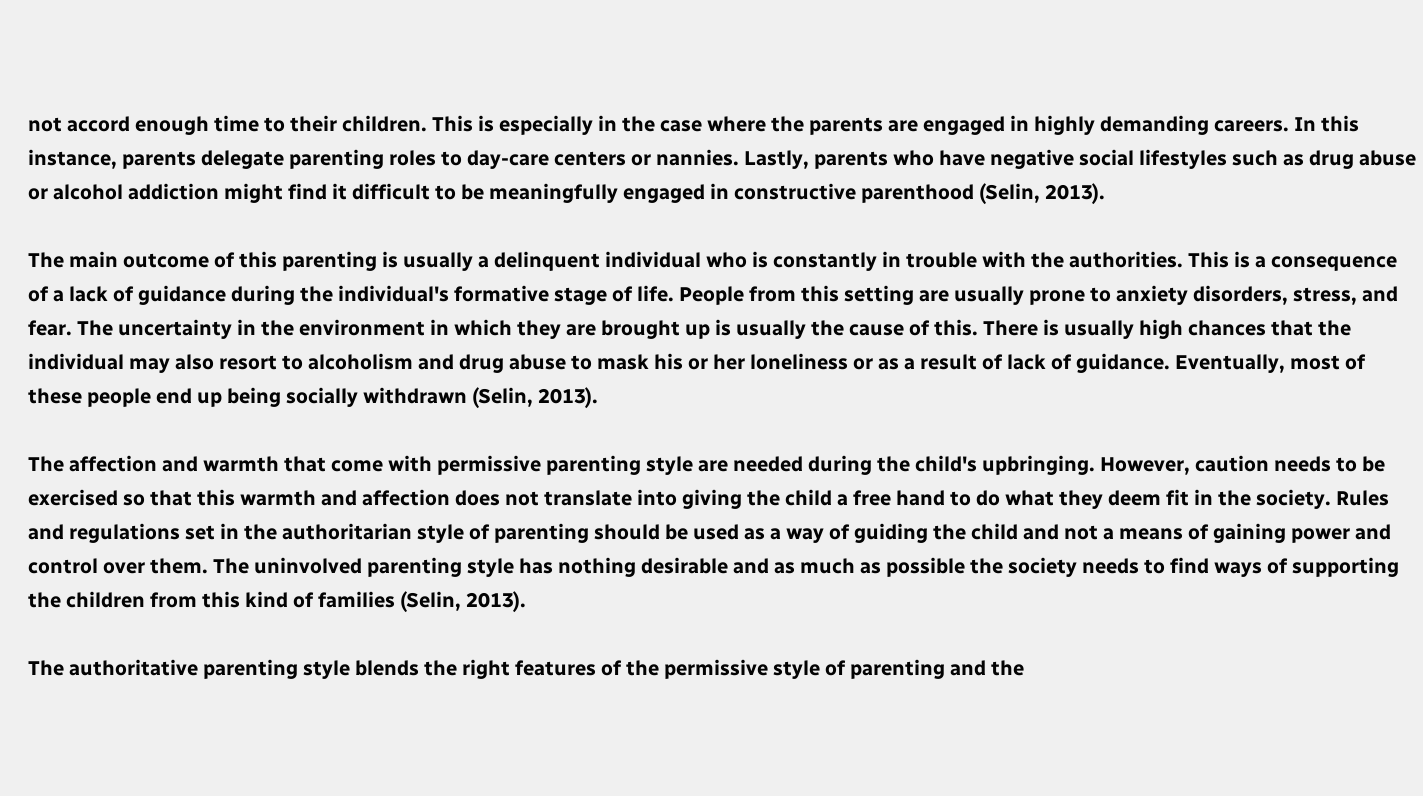not accord enough time to their children. This is especially in the case where the parents are engaged in highly demanding careers. In this instance, parents delegate parenting roles to day-care centers or nannies. Lastly, parents who have negative social lifestyles such as drug abuse or alcohol addiction might find it difficult to be meaningfully engaged in constructive parenthood (Selin, 2013).

The main outcome of this parenting is usually a delinquent individual who is constantly in trouble with the authorities. This is a consequence of a lack of guidance during the individual's formative stage of life. People from this setting are usually prone to anxiety disorders, stress, and fear. The uncertainty in the environment in which they are brought up is usually the cause of this. There is usually high chances that the individual may also resort to alcoholism and drug abuse to mask his or her loneliness or as a result of lack of guidance. Eventually, most of these people end up being socially withdrawn (Selin, 2013).

The affection and warmth that come with permissive parenting style are needed during the child's upbringing. However, caution needs to be exercised so that this warmth and affection does not translate into giving the child a free hand to do what they deem fit in the society. Rules and regulations set in the authoritarian style of parenting should be used as a way of guiding the child and not a means of gaining power and control over them. The uninvolved parenting style has nothing desirable and as much as possible the society needs to find ways of supporting the children from this kind of families (Selin, 2013).

The authoritative parenting style blends the right features of the permissive style of parenting and the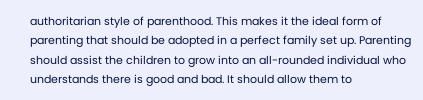authoritarian style of parenthood. This makes it the ideal form of parenting that should be adopted in a perfect family set up. Parenting should assist the children to grow into an all-rounded individual who understands there is good and bad. It should allow them to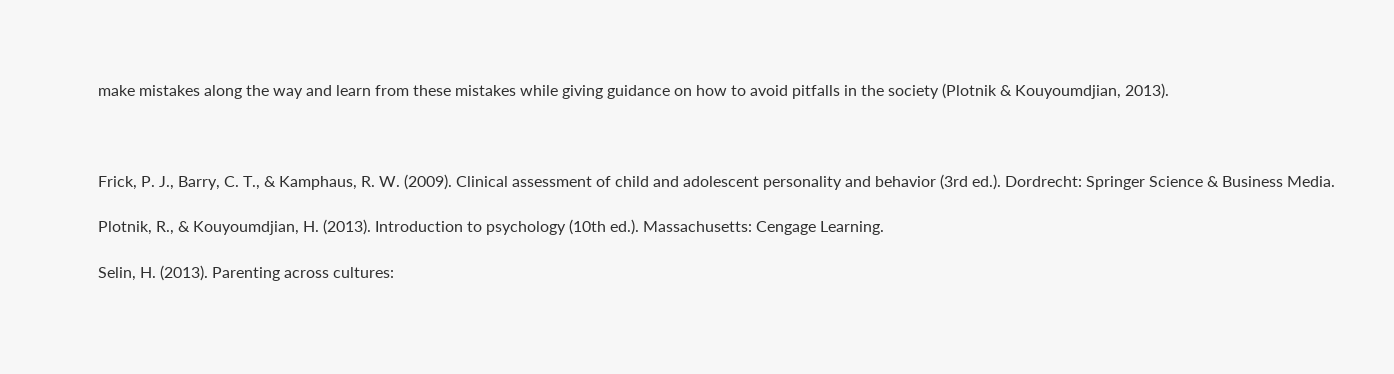make mistakes along the way and learn from these mistakes while giving guidance on how to avoid pitfalls in the society (Plotnik & Kouyoumdjian, 2013).



Frick, P. J., Barry, C. T., & Kamphaus, R. W. (2009). Clinical assessment of child and adolescent personality and behavior (3rd ed.). Dordrecht: Springer Science & Business Media.

Plotnik, R., & Kouyoumdjian, H. (2013). Introduction to psychology (10th ed.). Massachusetts: Cengage Learning.

Selin, H. (2013). Parenting across cultures: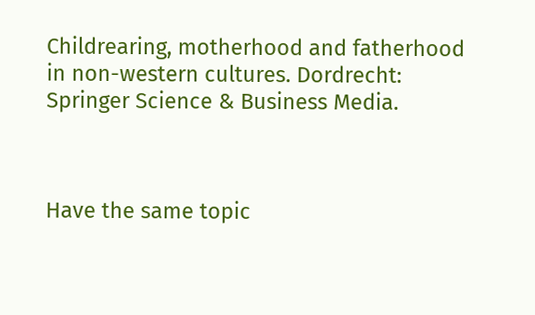Childrearing, motherhood and fatherhood in non-western cultures. Dordrecht: Springer Science & Business Media.



Have the same topic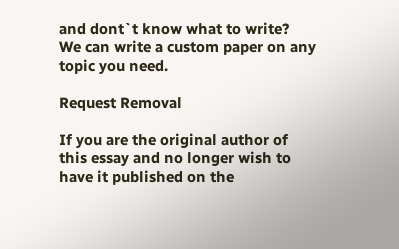and dont`t know what to write?
We can write a custom paper on any topic you need.

Request Removal

If you are the original author of this essay and no longer wish to have it published on the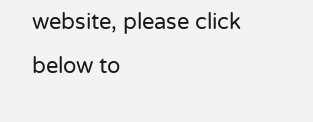website, please click below to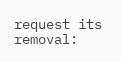request its removal: